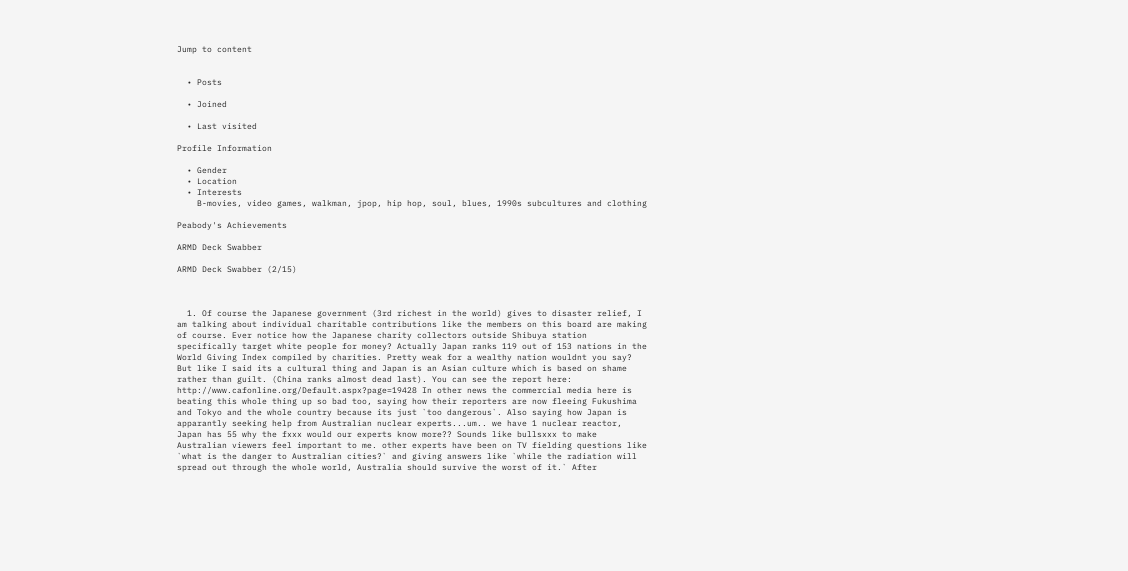Jump to content


  • Posts

  • Joined

  • Last visited

Profile Information

  • Gender
  • Location
  • Interests
    B-movies, video games, walkman, jpop, hip hop, soul, blues, 1990s subcultures and clothing

Peabody's Achievements

ARMD Deck Swabber

ARMD Deck Swabber (2/15)



  1. Of course the Japanese government (3rd richest in the world) gives to disaster relief, I am talking about individual charitable contributions like the members on this board are making of course. Ever notice how the Japanese charity collectors outside Shibuya station specifically target white people for money? Actually Japan ranks 119 out of 153 nations in the World Giving Index compiled by charities. Pretty weak for a wealthy nation wouldnt you say? But like I said its a cultural thing and Japan is an Asian culture which is based on shame rather than guilt. (China ranks almost dead last). You can see the report here: http://www.cafonline.org/Default.aspx?page=19428 In other news the commercial media here is beating this whole thing up so bad too, saying how their reporters are now fleeing Fukushima and Tokyo and the whole country because its just `too dangerous`. Also saying how Japan is apparantly seeking help from Australian nuclear experts...um.. we have 1 nuclear reactor, Japan has 55 why the fxxx would our experts know more?? Sounds like bullsxxx to make Australian viewers feel important to me. other experts have been on TV fielding questions like `what is the danger to Australian cities?` and giving answers like `while the radiation will spread out through the whole world, Australia should survive the worst of it.` After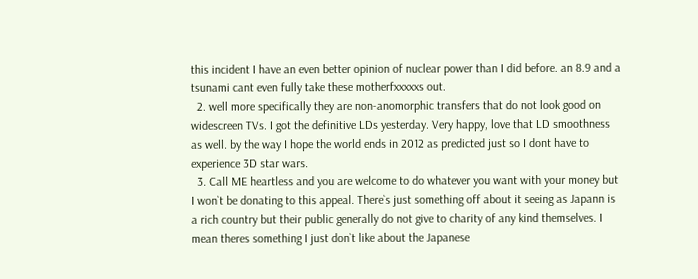this incident I have an even better opinion of nuclear power than I did before. an 8.9 and a tsunami cant even fully take these motherfxxxxxs out.
  2. well more specifically they are non-anomorphic transfers that do not look good on widescreen TVs. I got the definitive LDs yesterday. Very happy, love that LD smoothness as well. by the way I hope the world ends in 2012 as predicted just so I dont have to experience 3D star wars.
  3. Call ME heartless and you are welcome to do whatever you want with your money but I won`t be donating to this appeal. There`s just something off about it seeing as Japann is a rich country but their public generally do not give to charity of any kind themselves. I mean theres something I just don`t like about the Japanese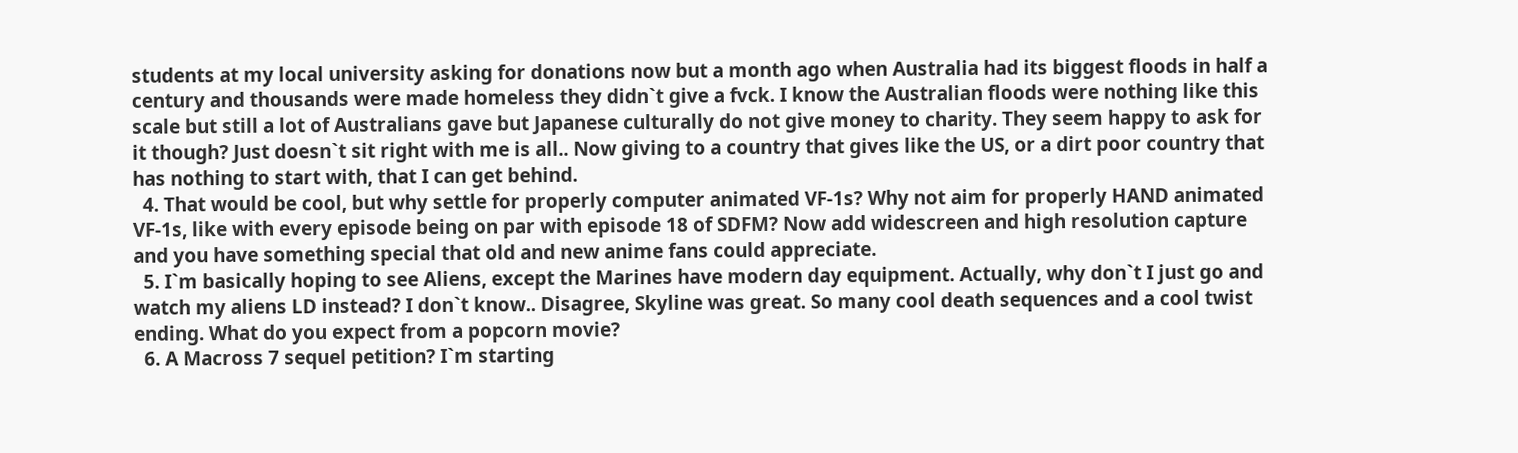students at my local university asking for donations now but a month ago when Australia had its biggest floods in half a century and thousands were made homeless they didn`t give a fvck. I know the Australian floods were nothing like this scale but still a lot of Australians gave but Japanese culturally do not give money to charity. They seem happy to ask for it though? Just doesn`t sit right with me is all.. Now giving to a country that gives like the US, or a dirt poor country that has nothing to start with, that I can get behind.
  4. That would be cool, but why settle for properly computer animated VF-1s? Why not aim for properly HAND animated VF-1s, like with every episode being on par with episode 18 of SDFM? Now add widescreen and high resolution capture and you have something special that old and new anime fans could appreciate.
  5. I`m basically hoping to see Aliens, except the Marines have modern day equipment. Actually, why don`t I just go and watch my aliens LD instead? I don`t know.. Disagree, Skyline was great. So many cool death sequences and a cool twist ending. What do you expect from a popcorn movie?
  6. A Macross 7 sequel petition? I`m starting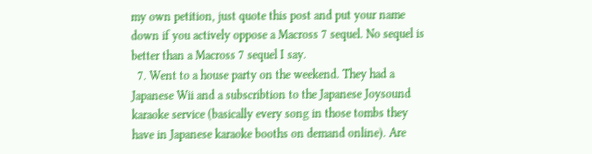my own petition, just quote this post and put your name down if you actively oppose a Macross 7 sequel. No sequel is better than a Macross 7 sequel I say.
  7. Went to a house party on the weekend. They had a Japanese Wii and a subscribtion to the Japanese Joysound karaoke service (basically every song in those tombs they have in Japanese karaoke booths on demand online). Are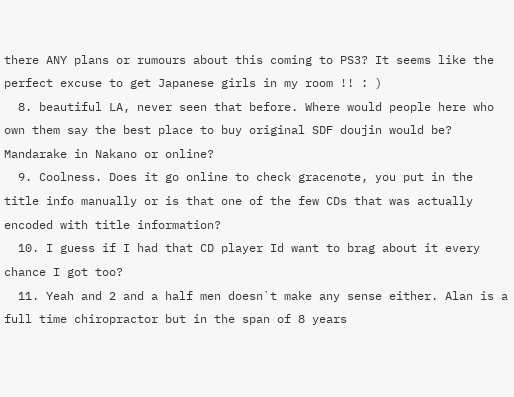there ANY plans or rumours about this coming to PS3? It seems like the perfect excuse to get Japanese girls in my room !! : )
  8. beautiful LA, never seen that before. Where would people here who own them say the best place to buy original SDF doujin would be? Mandarake in Nakano or online?
  9. Coolness. Does it go online to check gracenote, you put in the title info manually or is that one of the few CDs that was actually encoded with title information?
  10. I guess if I had that CD player Id want to brag about it every chance I got too?
  11. Yeah and 2 and a half men doesn`t make any sense either. Alan is a full time chiropractor but in the span of 8 years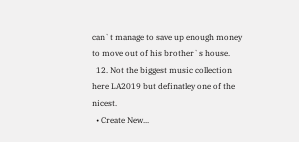can`t manage to save up enough money to move out of his brother`s house.
  12. Not the biggest music collection here LA2019 but definatley one of the nicest.
  • Create New...